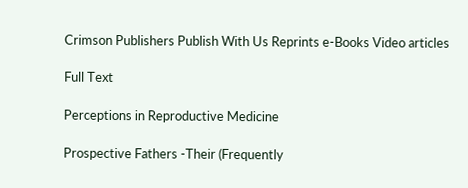Crimson Publishers Publish With Us Reprints e-Books Video articles

Full Text

Perceptions in Reproductive Medicine

Prospective Fathers -Their (Frequently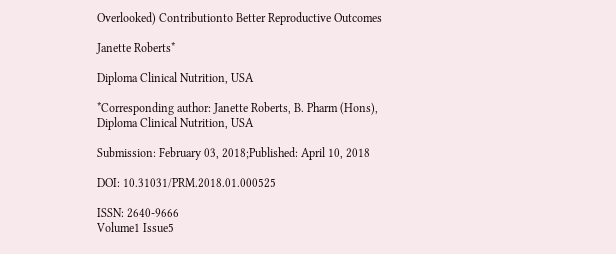Overlooked) Contributionto Better Reproductive Outcomes

Janette Roberts*

Diploma Clinical Nutrition, USA

*Corresponding author: Janette Roberts, B. Pharm (Hons), Diploma Clinical Nutrition, USA

Submission: February 03, 2018;Published: April 10, 2018

DOI: 10.31031/PRM.2018.01.000525

ISSN: 2640-9666
Volume1 Issue5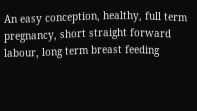An easy conception, healthy, full term pregnancy, short straight forward labour, long term breast feeding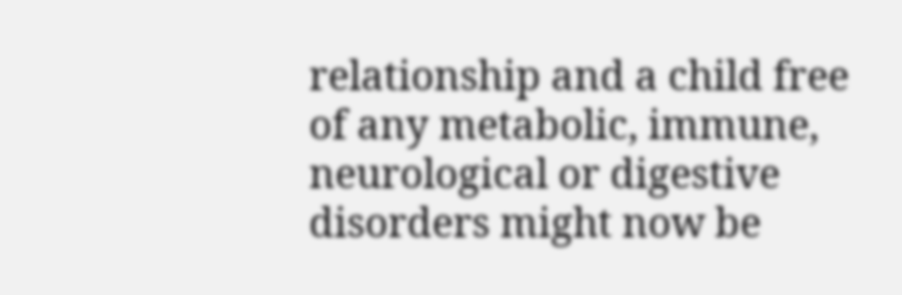relationship and a child free of any metabolic, immune, neurological or digestive disorders might now be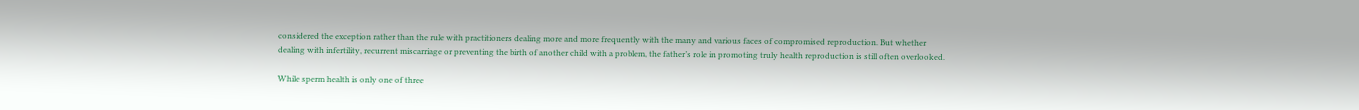considered the exception rather than the rule with practitioners dealing more and more frequently with the many and various faces of compromised reproduction. But whether dealing with infertility, recurrent miscarriage or preventing the birth of another child with a problem, the father’s role in promoting truly health reproduction is still often overlooked.

While sperm health is only one of three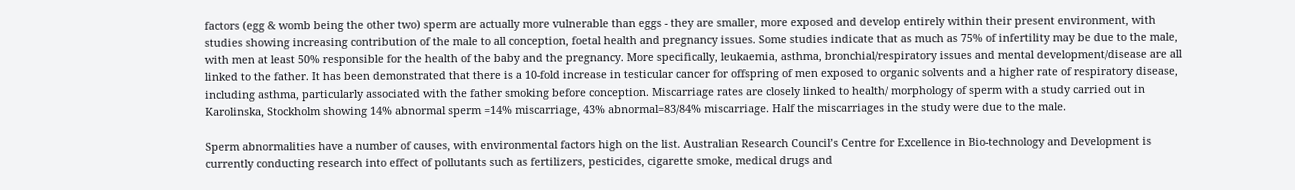factors (egg & womb being the other two) sperm are actually more vulnerable than eggs - they are smaller, more exposed and develop entirely within their present environment, with studies showing increasing contribution of the male to all conception, foetal health and pregnancy issues. Some studies indicate that as much as 75% of infertility may be due to the male, with men at least 50% responsible for the health of the baby and the pregnancy. More specifically, leukaemia, asthma, bronchial/respiratory issues and mental development/disease are all linked to the father. It has been demonstrated that there is a 10-fold increase in testicular cancer for offspring of men exposed to organic solvents and a higher rate of respiratory disease, including asthma, particularly associated with the father smoking before conception. Miscarriage rates are closely linked to health/ morphology of sperm with a study carried out in Karolinska, Stockholm showing 14% abnormal sperm =14% miscarriage, 43% abnormal=83/84% miscarriage. Half the miscarriages in the study were due to the male.

Sperm abnormalities have a number of causes, with environmental factors high on the list. Australian Research Council’s Centre for Excellence in Bio-technology and Development is currently conducting research into effect of pollutants such as fertilizers, pesticides, cigarette smoke, medical drugs and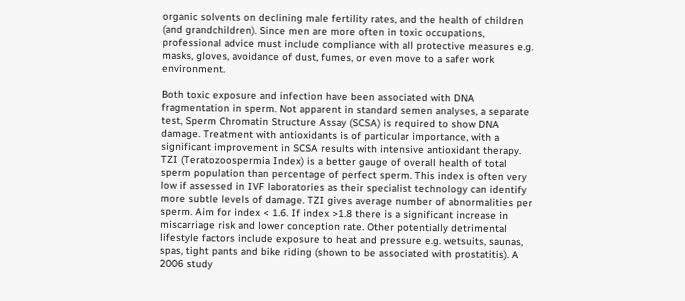organic solvents on declining male fertility rates, and the health of children (and grandchildren). Since men are more often in toxic occupations, professional advice must include compliance with all protective measures e.g. masks, gloves, avoidance of dust, fumes, or even move to a safer work environment.

Both toxic exposure and infection have been associated with DNA fragmentation in sperm. Not apparent in standard semen analyses, a separate test, Sperm Chromatin Structure Assay (SCSA) is required to show DNA damage. Treatment with antioxidants is of particular importance, with a significant improvement in SCSA results with intensive antioxidant therapy. TZI (Teratozoospermia Index) is a better gauge of overall health of total sperm population than percentage of perfect sperm. This index is often very low if assessed in IVF laboratories as their specialist technology can identify more subtle levels of damage. TZI gives average number of abnormalities per sperm. Aim for index < 1.6. If index >1.8 there is a significant increase in miscarriage risk and lower conception rate. Other potentially detrimental lifestyle factors include exposure to heat and pressure e.g. wetsuits, saunas, spas, tight pants and bike riding (shown to be associated with prostatitis). A 2006 study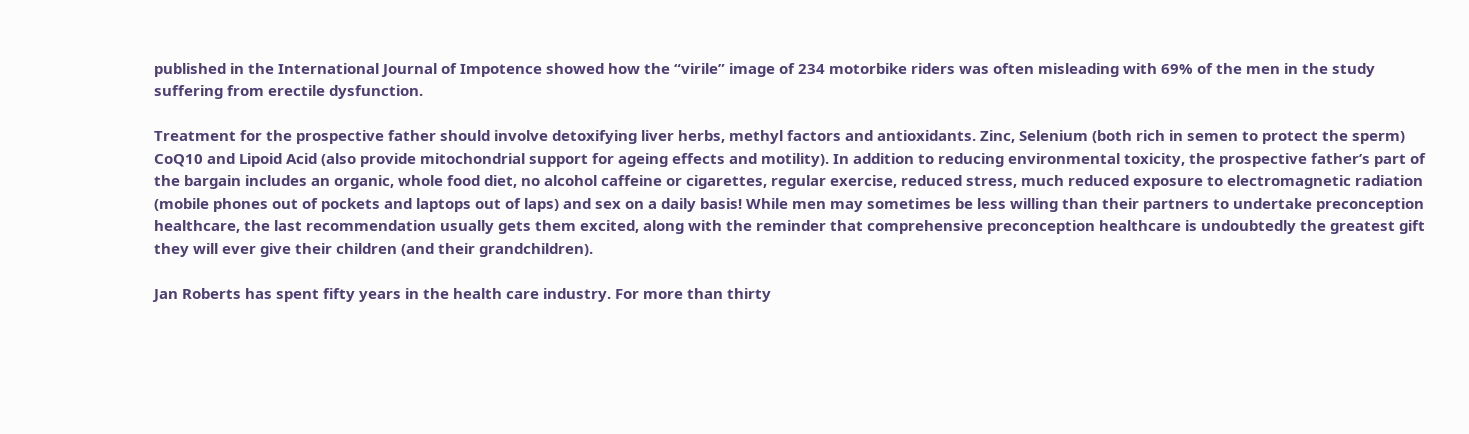published in the International Journal of Impotence showed how the “virile” image of 234 motorbike riders was often misleading with 69% of the men in the study suffering from erectile dysfunction.

Treatment for the prospective father should involve detoxifying liver herbs, methyl factors and antioxidants. Zinc, Selenium (both rich in semen to protect the sperm) CoQ10 and Lipoid Acid (also provide mitochondrial support for ageing effects and motility). In addition to reducing environmental toxicity, the prospective father’s part of the bargain includes an organic, whole food diet, no alcohol caffeine or cigarettes, regular exercise, reduced stress, much reduced exposure to electromagnetic radiation (mobile phones out of pockets and laptops out of laps) and sex on a daily basis! While men may sometimes be less willing than their partners to undertake preconception healthcare, the last recommendation usually gets them excited, along with the reminder that comprehensive preconception healthcare is undoubtedly the greatest gift they will ever give their children (and their grandchildren).

Jan Roberts has spent fifty years in the health care industry. For more than thirty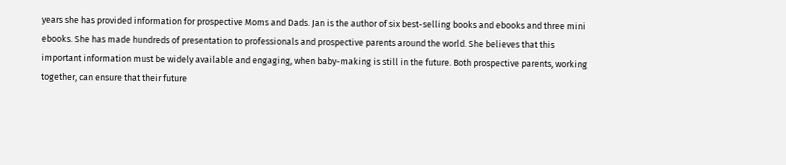years she has provided information for prospective Moms and Dads. Jan is the author of six best-selling books and ebooks and three mini ebooks. She has made hundreds of presentation to professionals and prospective parents around the world. She believes that this important information must be widely available and engaging, when baby-making is still in the future. Both prospective parents, working together, can ensure that their future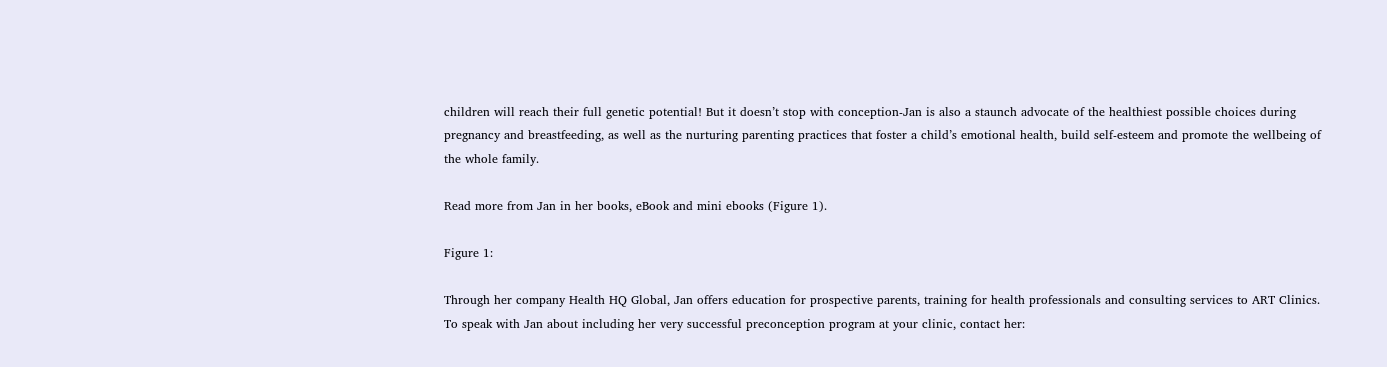children will reach their full genetic potential! But it doesn’t stop with conception-Jan is also a staunch advocate of the healthiest possible choices during pregnancy and breastfeeding, as well as the nurturing parenting practices that foster a child’s emotional health, build self-esteem and promote the wellbeing of the whole family.

Read more from Jan in her books, eBook and mini ebooks (Figure 1).

Figure 1:

Through her company Health HQ Global, Jan offers education for prospective parents, training for health professionals and consulting services to ART Clinics. To speak with Jan about including her very successful preconception program at your clinic, contact her: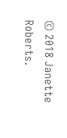© 2018 Janette Roberts.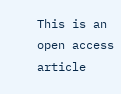This is an open access article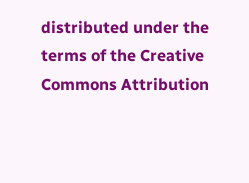distributed under the terms of the Creative Commons Attribution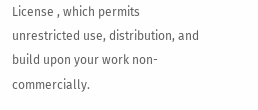License , which permits unrestricted use, distribution, and build upon your work non-commercially.